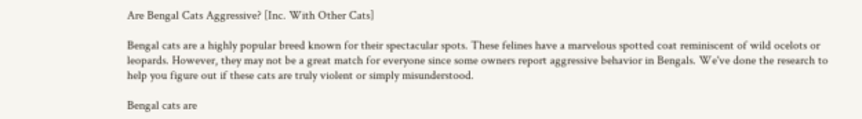Are Bengal Cats Aggressive? [Inc. With Other Cats]

Bengal cats are a highly popular breed known for their spectacular spots. These felines have a marvelous spotted coat reminiscent of wild ocelots or leopards. However, they may not be a great match for everyone since some owners report aggressive behavior in Bengals. We've done the research to help you figure out if these cats are truly violent or simply misunderstood.

Bengal cats are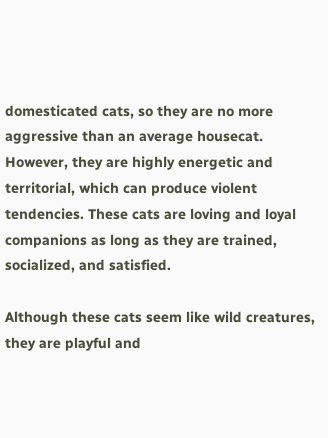domesticated cats, so they are no more aggressive than an average housecat. However, they are highly energetic and territorial, which can produce violent tendencies. These cats are loving and loyal companions as long as they are trained, socialized, and satisfied.

Although these cats seem like wild creatures, they are playful and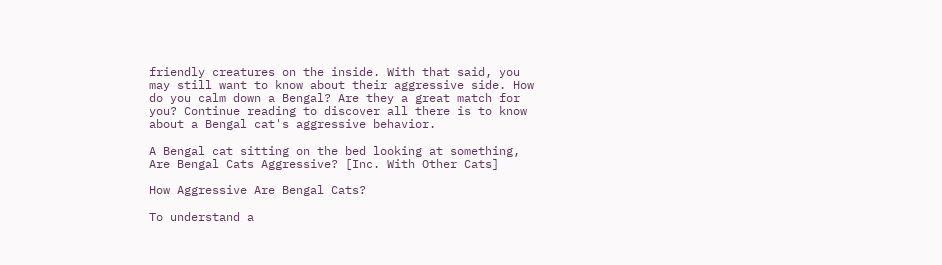friendly creatures on the inside. With that said, you may still want to know about their aggressive side. How do you calm down a Bengal? Are they a great match for you? Continue reading to discover all there is to know about a Bengal cat's aggressive behavior.

A Bengal cat sitting on the bed looking at something, Are Bengal Cats Aggressive? [Inc. With Other Cats]

How Aggressive Are Bengal Cats?

To understand a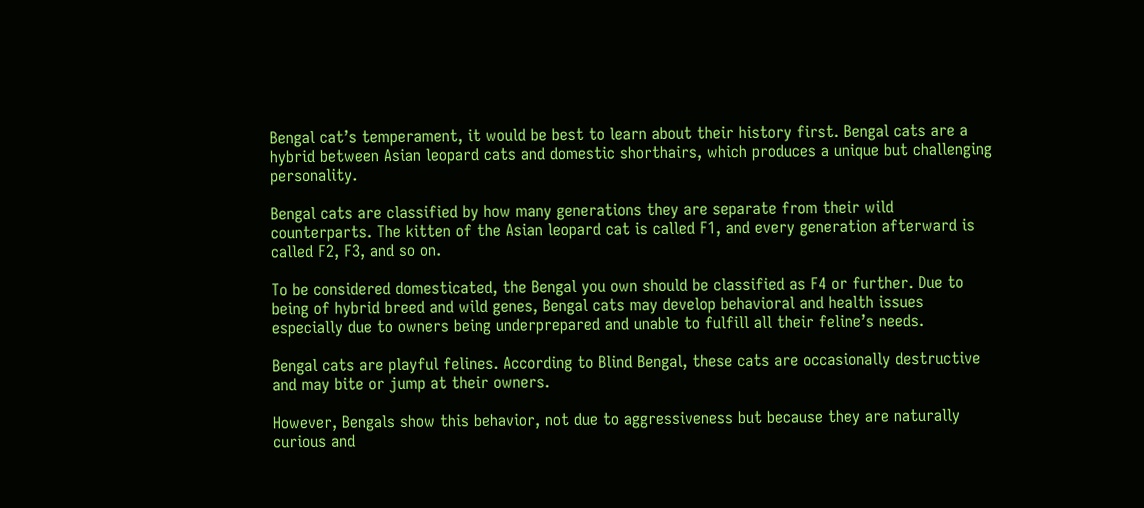Bengal cat’s temperament, it would be best to learn about their history first. Bengal cats are a hybrid between Asian leopard cats and domestic shorthairs, which produces a unique but challenging personality.

Bengal cats are classified by how many generations they are separate from their wild counterparts. The kitten of the Asian leopard cat is called F1, and every generation afterward is called F2, F3, and so on.

To be considered domesticated, the Bengal you own should be classified as F4 or further. Due to being of hybrid breed and wild genes, Bengal cats may develop behavioral and health issues especially due to owners being underprepared and unable to fulfill all their feline’s needs.

Bengal cats are playful felines. According to Blind Bengal, these cats are occasionally destructive and may bite or jump at their owners.

However, Bengals show this behavior, not due to aggressiveness but because they are naturally curious and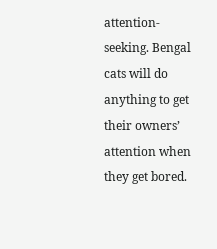attention-seeking. Bengal cats will do anything to get their owners’ attention when they get bored.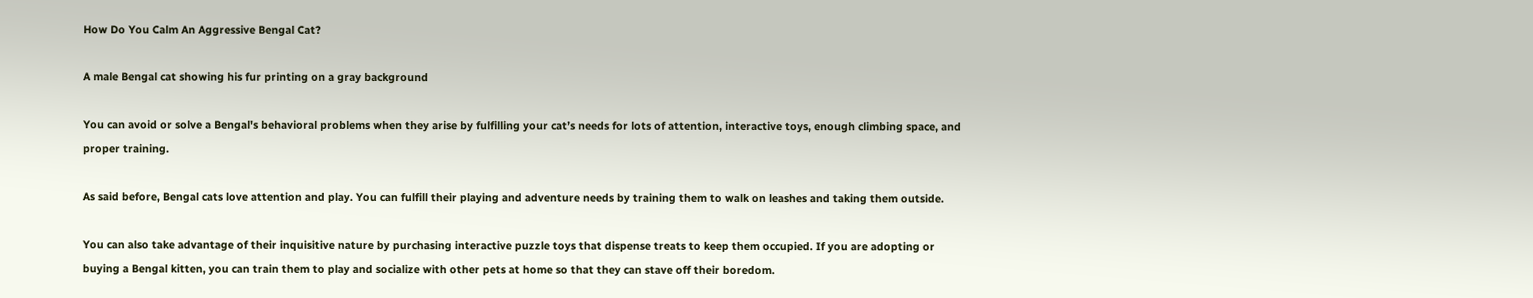How Do You Calm An Aggressive Bengal Cat?

A male Bengal cat showing his fur printing on a gray background

You can avoid or solve a Bengal's behavioral problems when they arise by fulfilling your cat’s needs for lots of attention, interactive toys, enough climbing space, and proper training.

As said before, Bengal cats love attention and play. You can fulfill their playing and adventure needs by training them to walk on leashes and taking them outside.

You can also take advantage of their inquisitive nature by purchasing interactive puzzle toys that dispense treats to keep them occupied. If you are adopting or buying a Bengal kitten, you can train them to play and socialize with other pets at home so that they can stave off their boredom.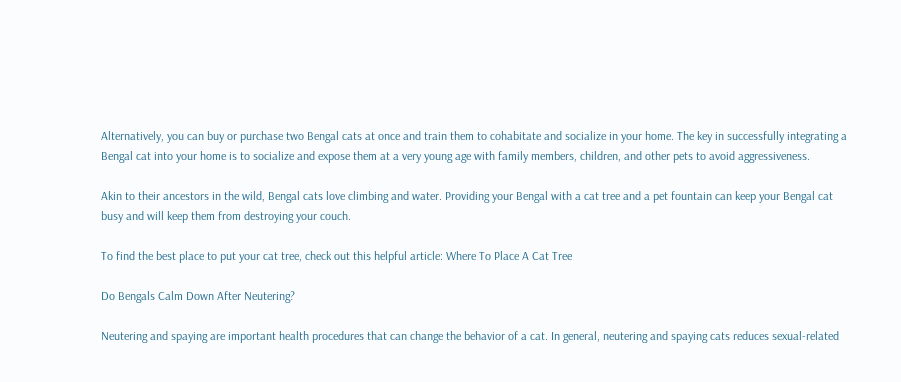Alternatively, you can buy or purchase two Bengal cats at once and train them to cohabitate and socialize in your home. The key in successfully integrating a Bengal cat into your home is to socialize and expose them at a very young age with family members, children, and other pets to avoid aggressiveness.

Akin to their ancestors in the wild, Bengal cats love climbing and water. Providing your Bengal with a cat tree and a pet fountain can keep your Bengal cat busy and will keep them from destroying your couch.

To find the best place to put your cat tree, check out this helpful article: Where To Place A Cat Tree

Do Bengals Calm Down After Neutering?

Neutering and spaying are important health procedures that can change the behavior of a cat. In general, neutering and spaying cats reduces sexual-related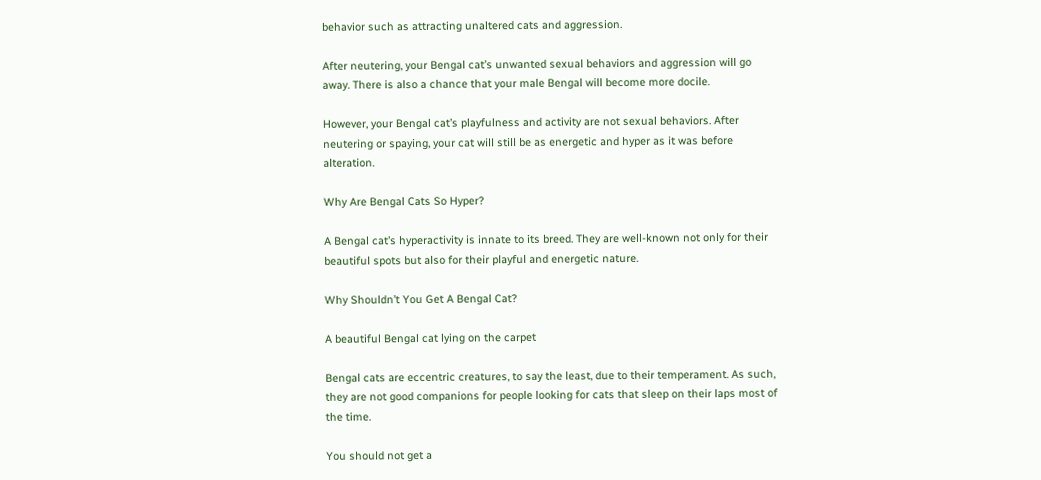behavior such as attracting unaltered cats and aggression.

After neutering, your Bengal cat’s unwanted sexual behaviors and aggression will go away. There is also a chance that your male Bengal will become more docile.

However, your Bengal cat’s playfulness and activity are not sexual behaviors. After neutering or spaying, your cat will still be as energetic and hyper as it was before alteration.

Why Are Bengal Cats So Hyper?

A Bengal cat’s hyperactivity is innate to its breed. They are well-known not only for their beautiful spots but also for their playful and energetic nature.

Why Shouldn’t You Get A Bengal Cat?

A beautiful Bengal cat lying on the carpet

Bengal cats are eccentric creatures, to say the least, due to their temperament. As such, they are not good companions for people looking for cats that sleep on their laps most of the time.

You should not get a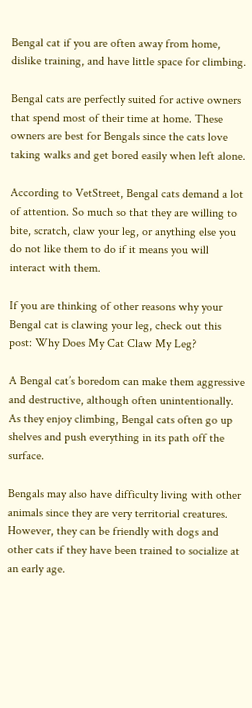Bengal cat if you are often away from home, dislike training, and have little space for climbing.

Bengal cats are perfectly suited for active owners that spend most of their time at home. These owners are best for Bengals since the cats love taking walks and get bored easily when left alone.

According to VetStreet, Bengal cats demand a lot of attention. So much so that they are willing to bite, scratch, claw your leg, or anything else you do not like them to do if it means you will interact with them.

If you are thinking of other reasons why your Bengal cat is clawing your leg, check out this post: Why Does My Cat Claw My Leg?

A Bengal cat’s boredom can make them aggressive and destructive, although often unintentionally. As they enjoy climbing, Bengal cats often go up shelves and push everything in its path off the surface.

Bengals may also have difficulty living with other animals since they are very territorial creatures. However, they can be friendly with dogs and other cats if they have been trained to socialize at an early age.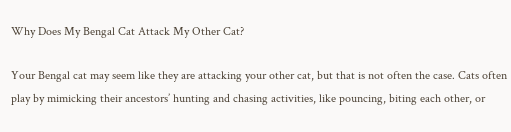Why Does My Bengal Cat Attack My Other Cat?

Your Bengal cat may seem like they are attacking your other cat, but that is not often the case. Cats often play by mimicking their ancestors’ hunting and chasing activities, like pouncing, biting each other, or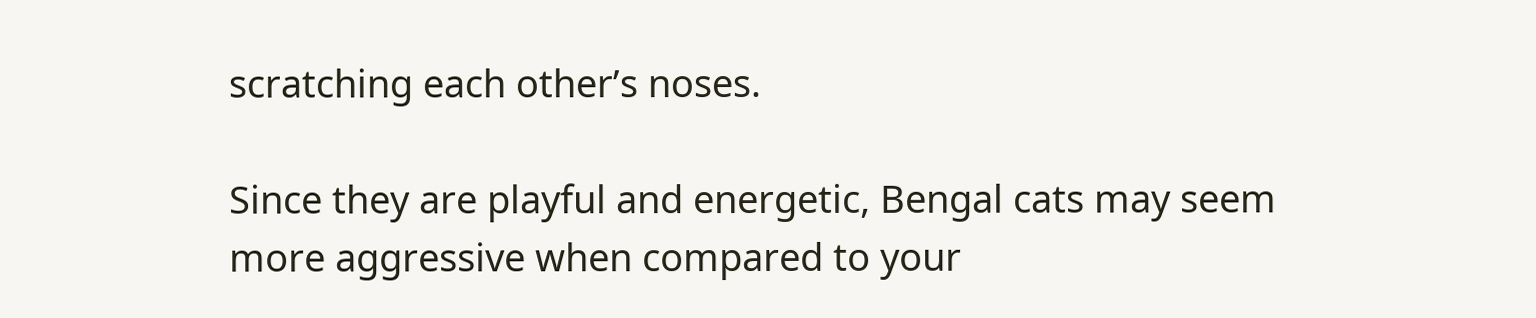scratching each other’s noses.

Since they are playful and energetic, Bengal cats may seem more aggressive when compared to your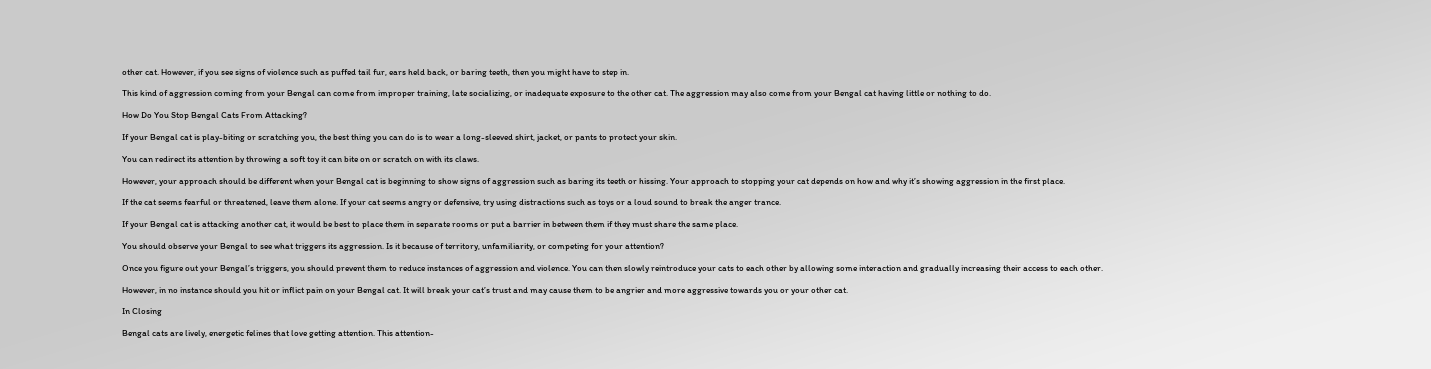other cat. However, if you see signs of violence such as puffed tail fur, ears held back, or baring teeth, then you might have to step in.

This kind of aggression coming from your Bengal can come from improper training, late socializing, or inadequate exposure to the other cat. The aggression may also come from your Bengal cat having little or nothing to do.

How Do You Stop Bengal Cats From Attacking?

If your Bengal cat is play-biting or scratching you, the best thing you can do is to wear a long-sleeved shirt, jacket, or pants to protect your skin.

You can redirect its attention by throwing a soft toy it can bite on or scratch on with its claws.

However, your approach should be different when your Bengal cat is beginning to show signs of aggression such as baring its teeth or hissing. Your approach to stopping your cat depends on how and why it’s showing aggression in the first place.

If the cat seems fearful or threatened, leave them alone. If your cat seems angry or defensive, try using distractions such as toys or a loud sound to break the anger trance.

If your Bengal cat is attacking another cat, it would be best to place them in separate rooms or put a barrier in between them if they must share the same place.

You should observe your Bengal to see what triggers its aggression. Is it because of territory, unfamiliarity, or competing for your attention?

Once you figure out your Bengal’s triggers, you should prevent them to reduce instances of aggression and violence. You can then slowly reintroduce your cats to each other by allowing some interaction and gradually increasing their access to each other.

However, in no instance should you hit or inflict pain on your Bengal cat. It will break your cat’s trust and may cause them to be angrier and more aggressive towards you or your other cat.

In Closing

Bengal cats are lively, energetic felines that love getting attention. This attention-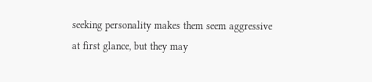seeking personality makes them seem aggressive at first glance, but they may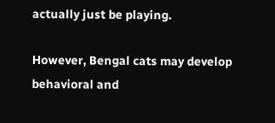actually just be playing.

However, Bengal cats may develop behavioral and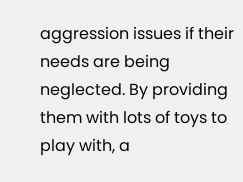aggression issues if their needs are being neglected. By providing them with lots of toys to play with, a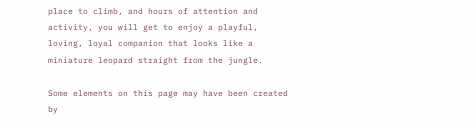place to climb, and hours of attention and activity, you will get to enjoy a playful, loving, loyal companion that looks like a miniature leopard straight from the jungle.

Some elements on this page may have been created by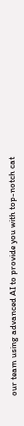our team using advanced AI to provide you with top-notch cat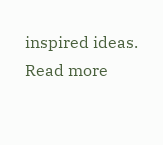inspired ideas. Read more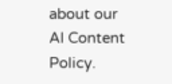about our AI Content Policy.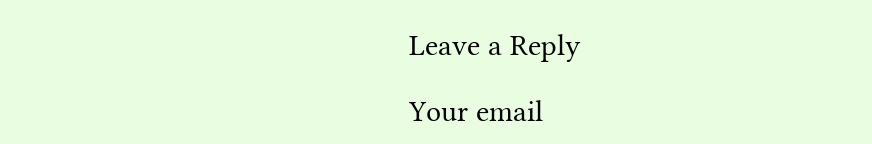Leave a Reply

Your email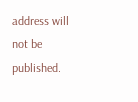address will not be published.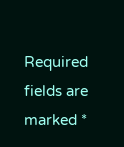Required fields are marked *